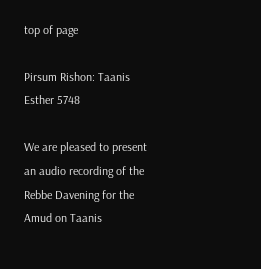top of page

Pirsum Rishon: Taanis Esther 5748

We are pleased to present an audio recording of the Rebbe Davening for the Amud on Taanis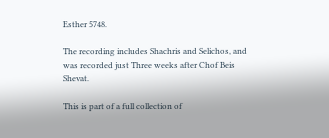Esther 5748.

The recording includes Shachris and Selichos, and was recorded just Three weeks after Chof Beis Shevat.

This is part of a full collection of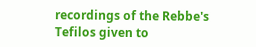recordings of the Rebbe's Tefilos given to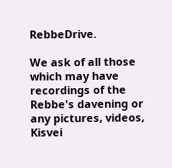RebbeDrive.

We ask of all those which may have recordings of the Rebbe's davening or any pictures, videos, Kisvei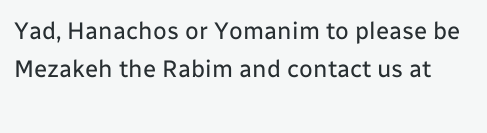Yad, Hanachos or Yomanim to please be Mezakeh the Rabim and contact us at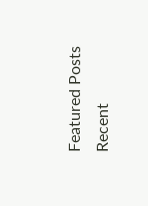Featured Posts
Recent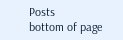Posts
bottom of page